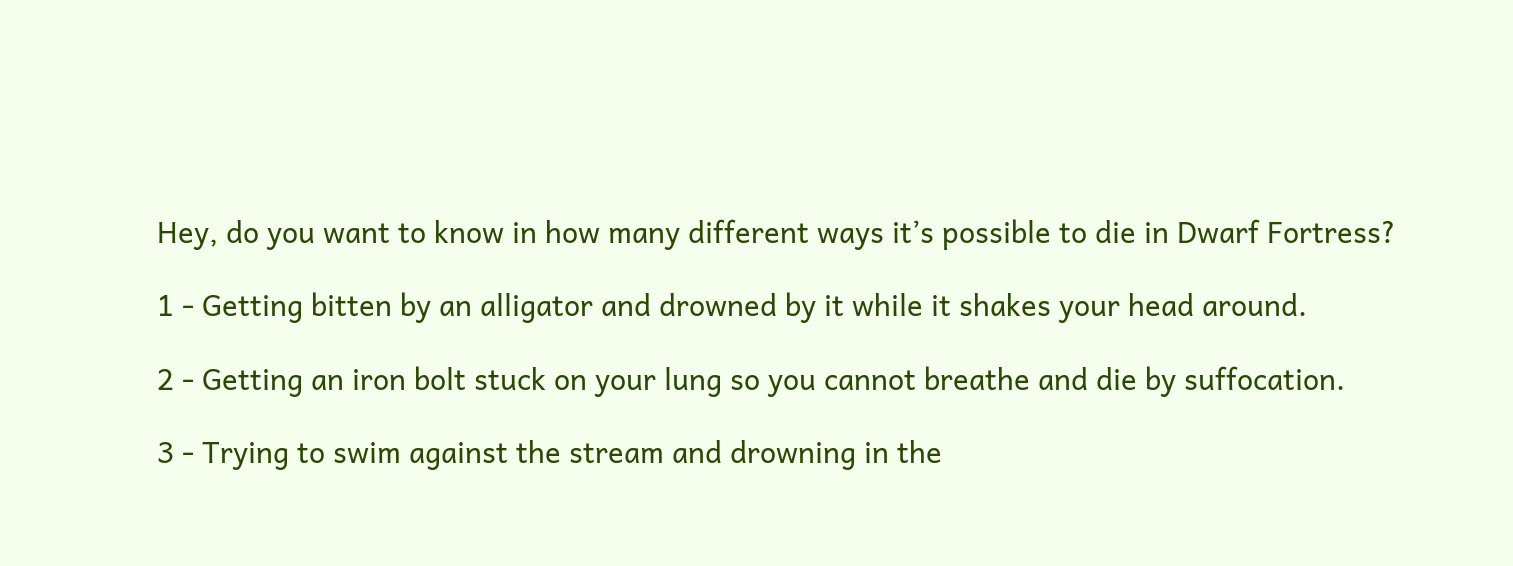Hey, do you want to know in how many different ways it’s possible to die in Dwarf Fortress?

1 - Getting bitten by an alligator and drowned by it while it shakes your head around.

2 - Getting an iron bolt stuck on your lung so you cannot breathe and die by suffocation.

3 - Trying to swim against the stream and drowning in the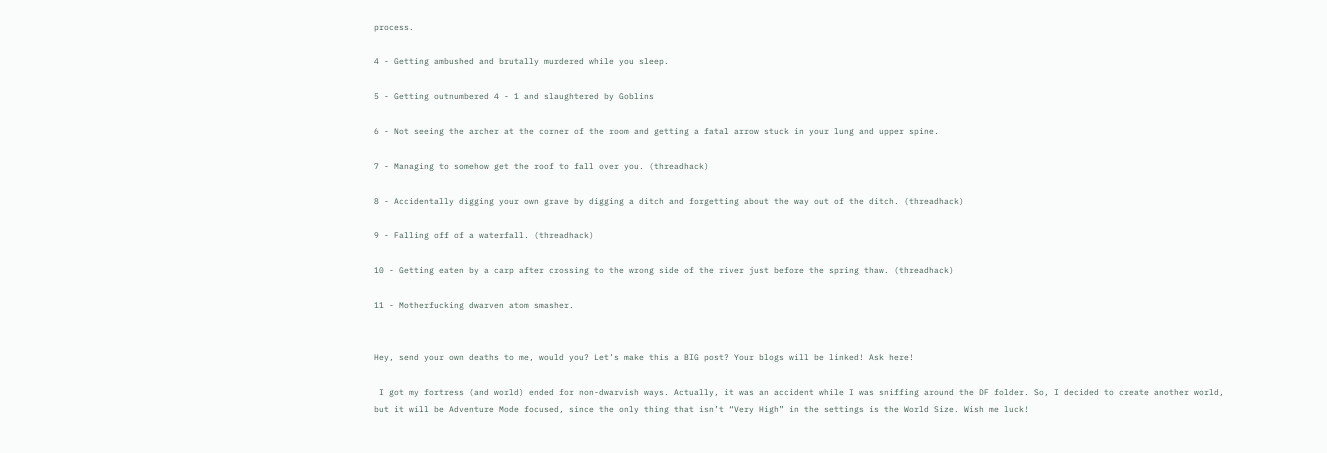process.

4 - Getting ambushed and brutally murdered while you sleep.

5 - Getting outnumbered 4 - 1 and slaughtered by Goblins

6 - Not seeing the archer at the corner of the room and getting a fatal arrow stuck in your lung and upper spine.

7 - Managing to somehow get the roof to fall over you. (threadhack)

8 - Accidentally digging your own grave by digging a ditch and forgetting about the way out of the ditch. (threadhack)

9 - Falling off of a waterfall. (threadhack)

10 - Getting eaten by a carp after crossing to the wrong side of the river just before the spring thaw. (threadhack)

11 - Motherfucking dwarven atom smasher.


Hey, send your own deaths to me, would you? Let’s make this a BIG post? Your blogs will be linked! Ask here!

 I got my fortress (and world) ended for non-dwarvish ways. Actually, it was an accident while I was sniffing around the DF folder. So, I decided to create another world, but it will be Adventure Mode focused, since the only thing that isn’t “Very High” in the settings is the World Size. Wish me luck!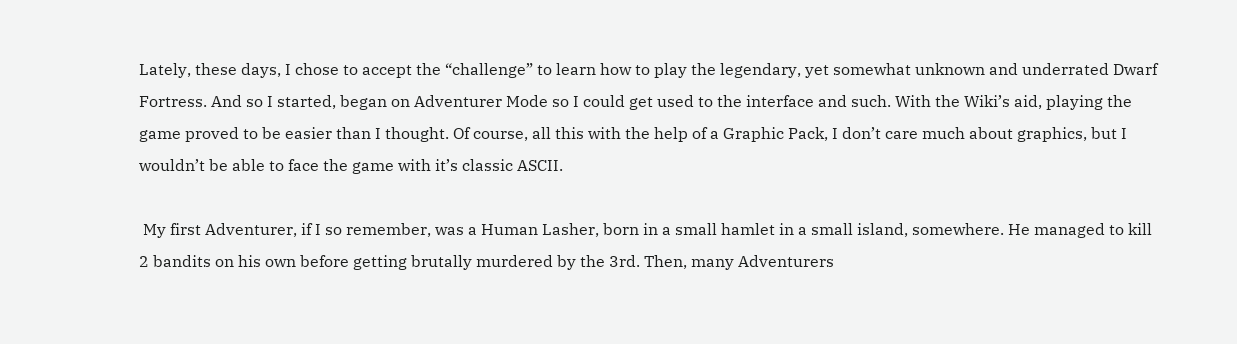Lately, these days, I chose to accept the “challenge” to learn how to play the legendary, yet somewhat unknown and underrated Dwarf Fortress. And so I started, began on Adventurer Mode so I could get used to the interface and such. With the Wiki’s aid, playing the game proved to be easier than I thought. Of course, all this with the help of a Graphic Pack, I don’t care much about graphics, but I wouldn’t be able to face the game with it’s classic ASCII.

 My first Adventurer, if I so remember, was a Human Lasher, born in a small hamlet in a small island, somewhere. He managed to kill 2 bandits on his own before getting brutally murdered by the 3rd. Then, many Adventurers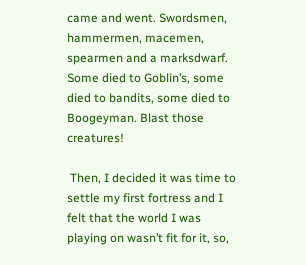came and went. Swordsmen, hammermen, macemen, spearmen and a marksdwarf. Some died to Goblin’s, some died to bandits, some died to Boogeyman. Blast those creatures!

 Then, I decided it was time to settle my first fortress and I felt that the world I was playing on wasn’t fit for it, so,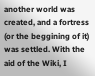another world was created, and a fortress (or the beggining of it) was settled. With the aid of the Wiki, I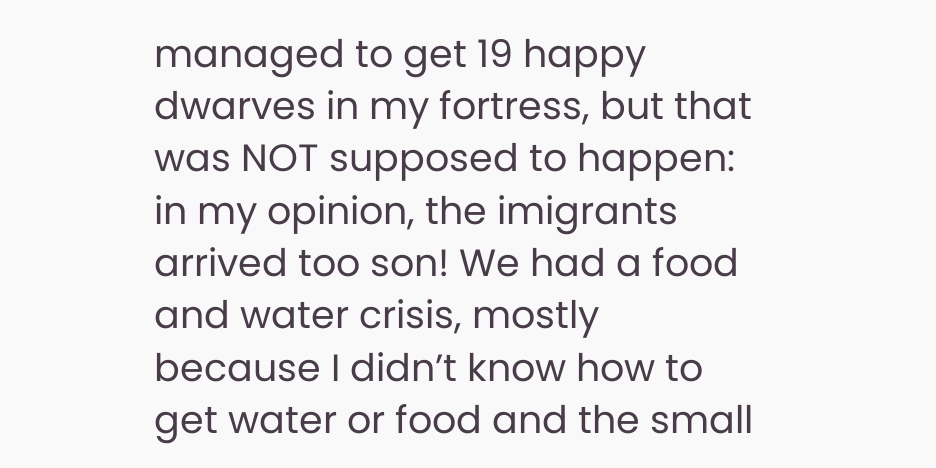managed to get 19 happy dwarves in my fortress, but that was NOT supposed to happen: in my opinion, the imigrants arrived too son! We had a food and water crisis, mostly because I didn’t know how to get water or food and the small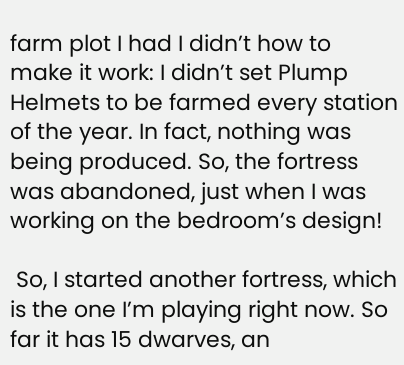farm plot I had I didn’t how to make it work: I didn’t set Plump Helmets to be farmed every station of the year. In fact, nothing was being produced. So, the fortress was abandoned, just when I was working on the bedroom’s design!

 So, I started another fortress, which is the one I’m playing right now. So far it has 15 dwarves, an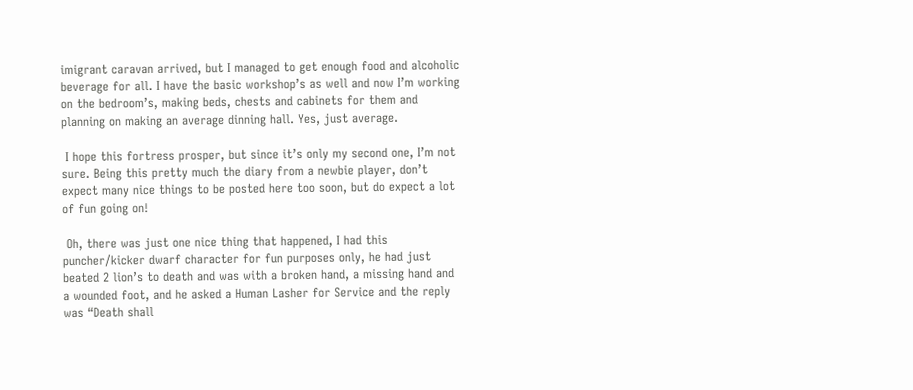imigrant caravan arrived, but I managed to get enough food and alcoholic beverage for all. I have the basic workshop’s as well and now I’m working on the bedroom’s, making beds, chests and cabinets for them and planning on making an average dinning hall. Yes, just average.

 I hope this fortress prosper, but since it’s only my second one, I’m not sure. Being this pretty much the diary from a newbie player, don’t expect many nice things to be posted here too soon, but do expect a lot of fun going on!

 Oh, there was just one nice thing that happened, I had this puncher/kicker dwarf character for fun purposes only, he had just beated 2 lion’s to death and was with a broken hand, a missing hand and a wounded foot, and he asked a Human Lasher for Service and the reply was “Death shall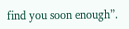find you soon enough”.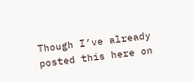Though I’ve already posted this here on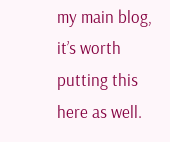my main blog, it’s worth putting this here as well.